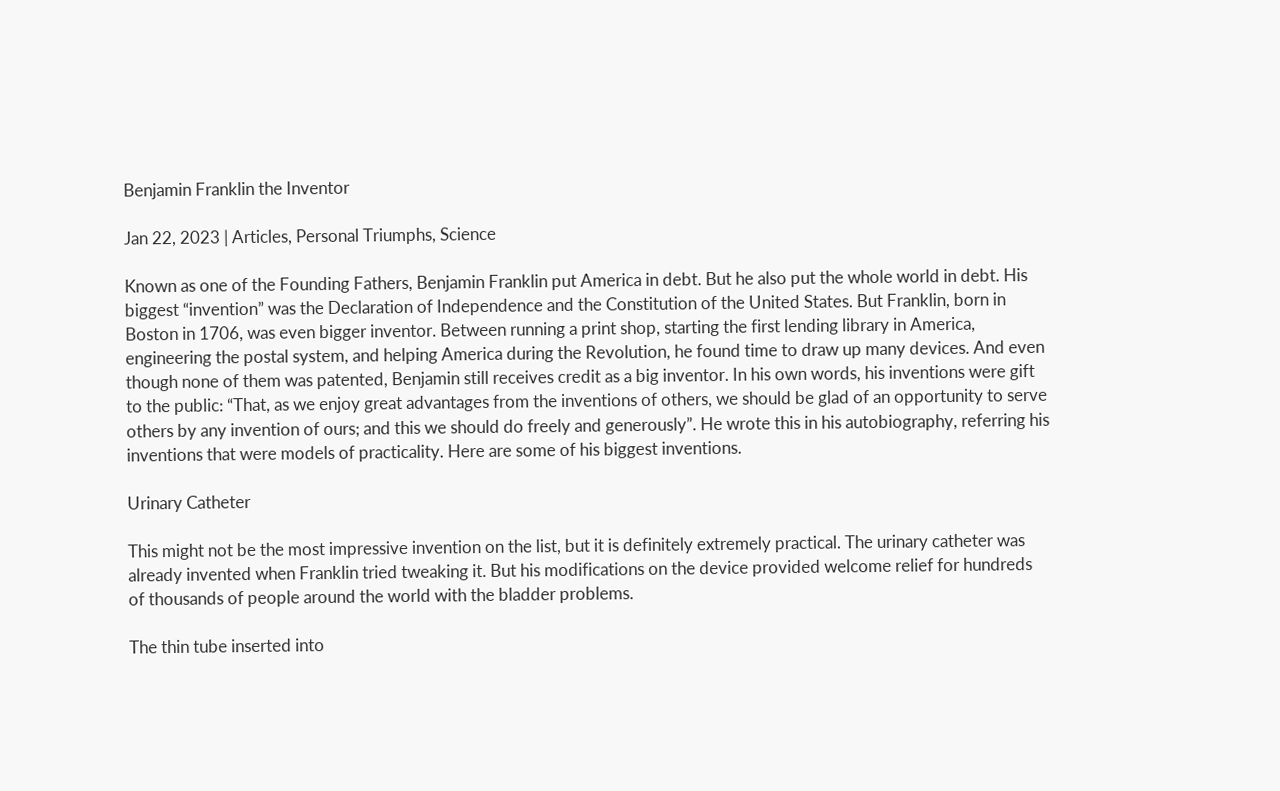Benjamin Franklin the Inventor

Jan 22, 2023 | Articles, Personal Triumphs, Science

Known as one of the Founding Fathers, Benjamin Franklin put America in debt. But he also put the whole world in debt. His biggest “invention” was the Declaration of Independence and the Constitution of the United States. But Franklin, born in Boston in 1706, was even bigger inventor. Between running a print shop, starting the first lending library in America, engineering the postal system, and helping America during the Revolution, he found time to draw up many devices. And even though none of them was patented, Benjamin still receives credit as a big inventor. In his own words, his inventions were gift to the public: “That, as we enjoy great advantages from the inventions of others, we should be glad of an opportunity to serve others by any invention of ours; and this we should do freely and generously”. He wrote this in his autobiography, referring his inventions that were models of practicality. Here are some of his biggest inventions.

Urinary Catheter

This might not be the most impressive invention on the list, but it is definitely extremely practical. The urinary catheter was already invented when Franklin tried tweaking it. But his modifications on the device provided welcome relief for hundreds of thousands of people around the world with the bladder problems.

The thin tube inserted into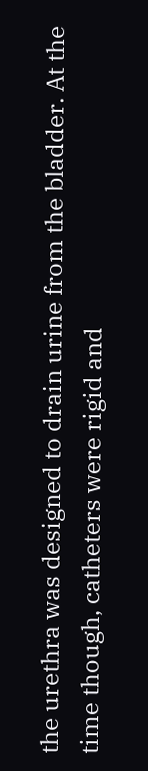the urethra was designed to drain urine from the bladder. At the time though, catheters were rigid and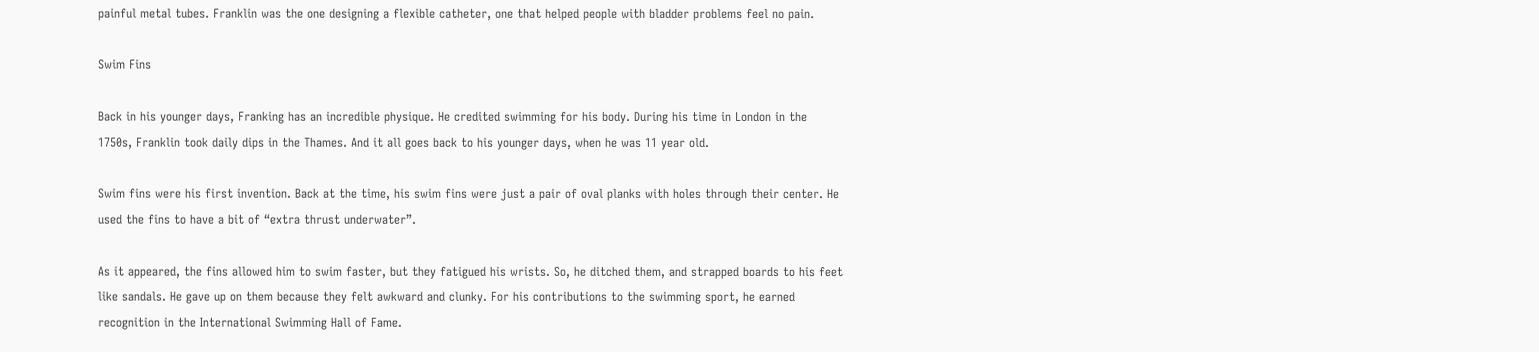painful metal tubes. Franklin was the one designing a flexible catheter, one that helped people with bladder problems feel no pain.

Swim Fins

Back in his younger days, Franking has an incredible physique. He credited swimming for his body. During his time in London in the 1750s, Franklin took daily dips in the Thames. And it all goes back to his younger days, when he was 11 year old.

Swim fins were his first invention. Back at the time, his swim fins were just a pair of oval planks with holes through their center. He used the fins to have a bit of “extra thrust underwater”.

As it appeared, the fins allowed him to swim faster, but they fatigued his wrists. So, he ditched them, and strapped boards to his feet like sandals. He gave up on them because they felt awkward and clunky. For his contributions to the swimming sport, he earned recognition in the International Swimming Hall of Fame.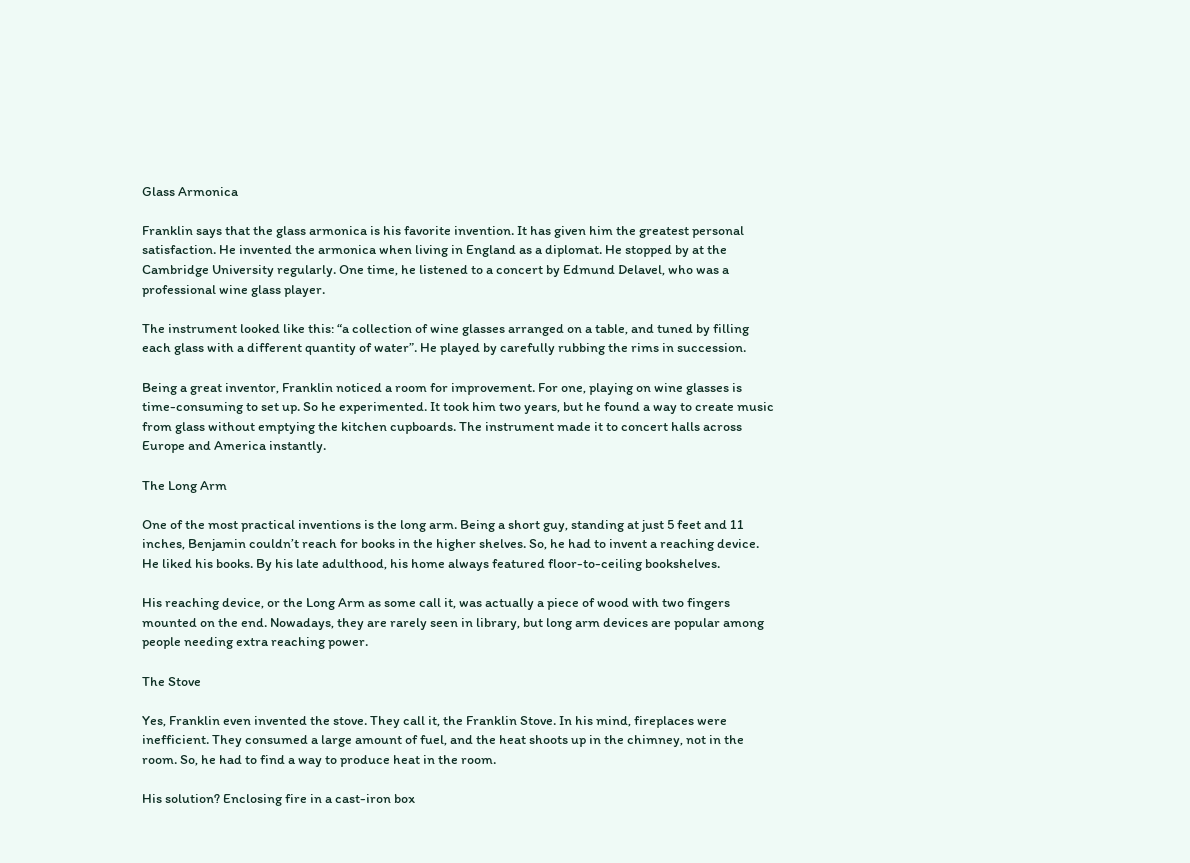Glass Armonica

Franklin says that the glass armonica is his favorite invention. It has given him the greatest personal satisfaction. He invented the armonica when living in England as a diplomat. He stopped by at the Cambridge University regularly. One time, he listened to a concert by Edmund Delavel, who was a professional wine glass player.

The instrument looked like this: “a collection of wine glasses arranged on a table, and tuned by filling each glass with a different quantity of water”. He played by carefully rubbing the rims in succession.

Being a great inventor, Franklin noticed a room for improvement. For one, playing on wine glasses is time-consuming to set up. So he experimented. It took him two years, but he found a way to create music from glass without emptying the kitchen cupboards. The instrument made it to concert halls across Europe and America instantly.

The Long Arm

One of the most practical inventions is the long arm. Being a short guy, standing at just 5 feet and 11 inches, Benjamin couldn’t reach for books in the higher shelves. So, he had to invent a reaching device. He liked his books. By his late adulthood, his home always featured floor-to-ceiling bookshelves.

His reaching device, or the Long Arm as some call it, was actually a piece of wood with two fingers mounted on the end. Nowadays, they are rarely seen in library, but long arm devices are popular among people needing extra reaching power.

The Stove

Yes, Franklin even invented the stove. They call it, the Franklin Stove. In his mind, fireplaces were inefficient. They consumed a large amount of fuel, and the heat shoots up in the chimney, not in the room. So, he had to find a way to produce heat in the room.

His solution? Enclosing fire in a cast-iron box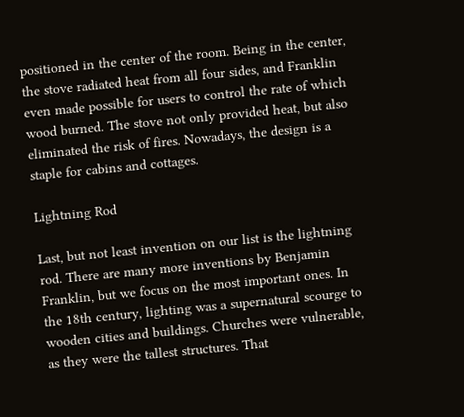positioned in the center of the room. Being in the center, the stove radiated heat from all four sides, and Franklin even made possible for users to control the rate of which wood burned. The stove not only provided heat, but also eliminated the risk of fires. Nowadays, the design is a staple for cabins and cottages.

Lightning Rod

Last, but not least invention on our list is the lightning rod. There are many more inventions by Benjamin Franklin, but we focus on the most important ones. In the 18th century, lighting was a supernatural scourge to wooden cities and buildings. Churches were vulnerable, as they were the tallest structures. That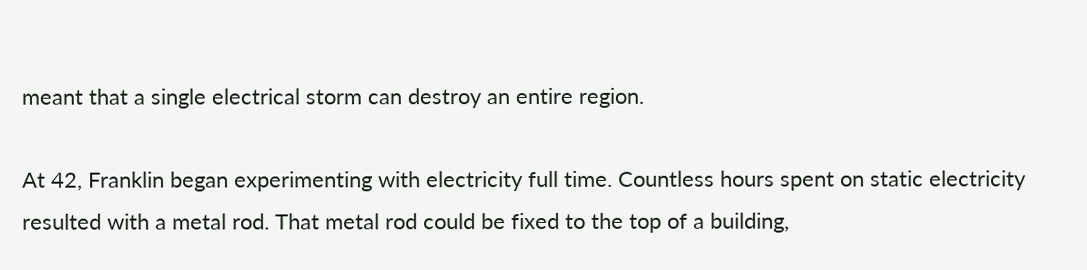meant that a single electrical storm can destroy an entire region.

At 42, Franklin began experimenting with electricity full time. Countless hours spent on static electricity resulted with a metal rod. That metal rod could be fixed to the top of a building,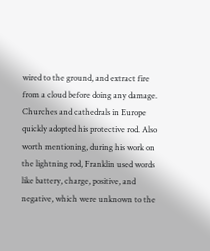wired to the ground, and extract fire from a cloud before doing any damage. Churches and cathedrals in Europe quickly adopted his protective rod. Also worth mentioning, during his work on the lightning rod, Franklin used words like battery, charge, positive, and negative, which were unknown to the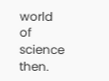world of science then.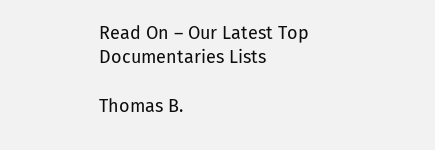Read On – Our Latest Top Documentaries Lists

Thomas B.